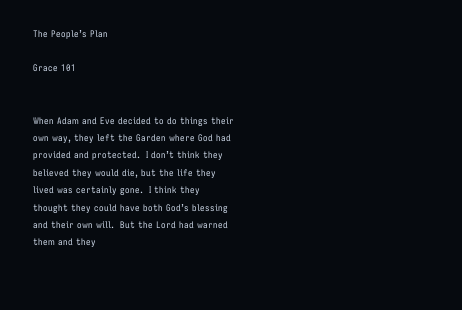The People’s Plan

Grace 101


When Adam and Eve decided to do things their own way, they left the Garden where God had provided and protected.  I don’t think they believed they would die, but the life they lived was certainly gone.  I think they thought they could have both God’s blessing and their own will.  But the Lord had warned them and they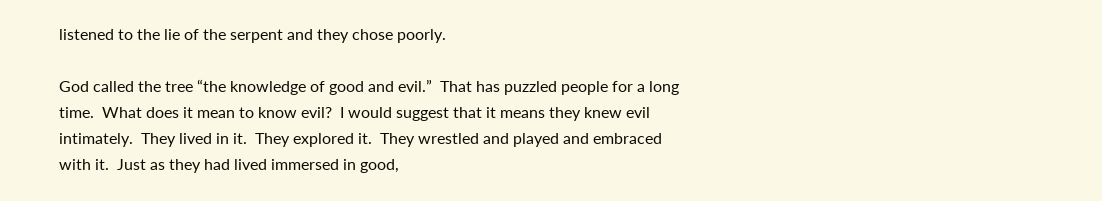listened to the lie of the serpent and they chose poorly.

God called the tree “the knowledge of good and evil.”  That has puzzled people for a long time.  What does it mean to know evil?  I would suggest that it means they knew evil intimately.  They lived in it.  They explored it.  They wrestled and played and embraced with it.  Just as they had lived immersed in good,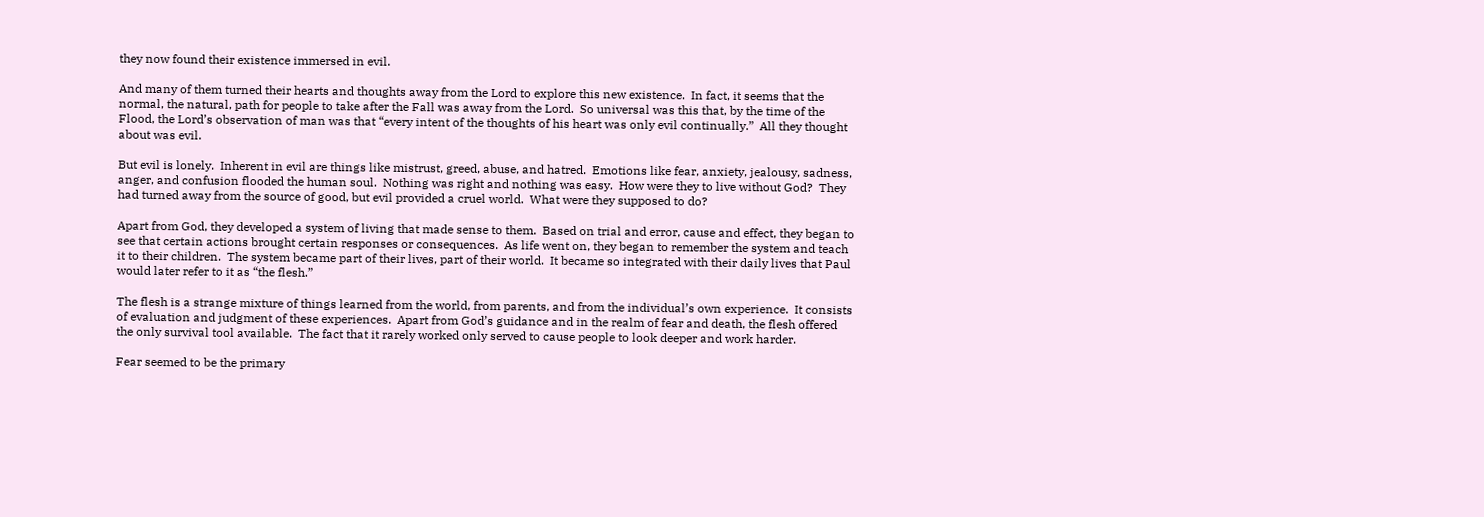they now found their existence immersed in evil.

And many of them turned their hearts and thoughts away from the Lord to explore this new existence.  In fact, it seems that the normal, the natural, path for people to take after the Fall was away from the Lord.  So universal was this that, by the time of the Flood, the Lord’s observation of man was that “every intent of the thoughts of his heart was only evil continually.”  All they thought about was evil.

But evil is lonely.  Inherent in evil are things like mistrust, greed, abuse, and hatred.  Emotions like fear, anxiety, jealousy, sadness, anger, and confusion flooded the human soul.  Nothing was right and nothing was easy.  How were they to live without God?  They had turned away from the source of good, but evil provided a cruel world.  What were they supposed to do?

Apart from God, they developed a system of living that made sense to them.  Based on trial and error, cause and effect, they began to see that certain actions brought certain responses or consequences.  As life went on, they began to remember the system and teach it to their children.  The system became part of their lives, part of their world.  It became so integrated with their daily lives that Paul would later refer to it as “the flesh.”

The flesh is a strange mixture of things learned from the world, from parents, and from the individual’s own experience.  It consists of evaluation and judgment of these experiences.  Apart from God’s guidance and in the realm of fear and death, the flesh offered the only survival tool available.  The fact that it rarely worked only served to cause people to look deeper and work harder.

Fear seemed to be the primary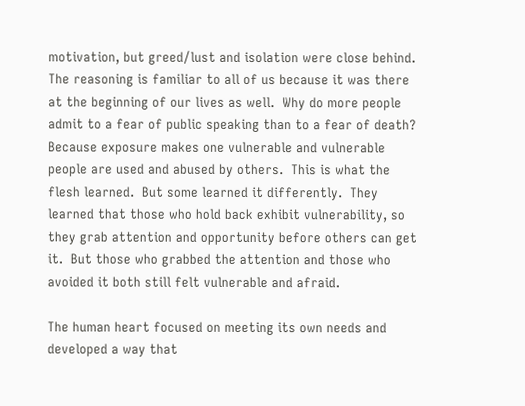motivation, but greed/lust and isolation were close behind.  The reasoning is familiar to all of us because it was there at the beginning of our lives as well.  Why do more people admit to a fear of public speaking than to a fear of death?  Because exposure makes one vulnerable and vulnerable people are used and abused by others.  This is what the flesh learned.  But some learned it differently.  They learned that those who hold back exhibit vulnerability, so they grab attention and opportunity before others can get it.  But those who grabbed the attention and those who avoided it both still felt vulnerable and afraid.

The human heart focused on meeting its own needs and developed a way that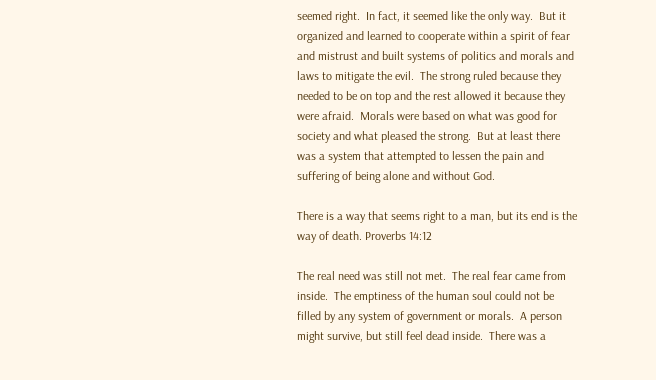seemed right.  In fact, it seemed like the only way.  But it organized and learned to cooperate within a spirit of fear and mistrust and built systems of politics and morals and laws to mitigate the evil.  The strong ruled because they needed to be on top and the rest allowed it because they were afraid.  Morals were based on what was good for society and what pleased the strong.  But at least there was a system that attempted to lessen the pain and suffering of being alone and without God.

There is a way that seems right to a man, but its end is the way of death. Proverbs 14:12

The real need was still not met.  The real fear came from inside.  The emptiness of the human soul could not be filled by any system of government or morals.  A person might survive, but still feel dead inside.  There was a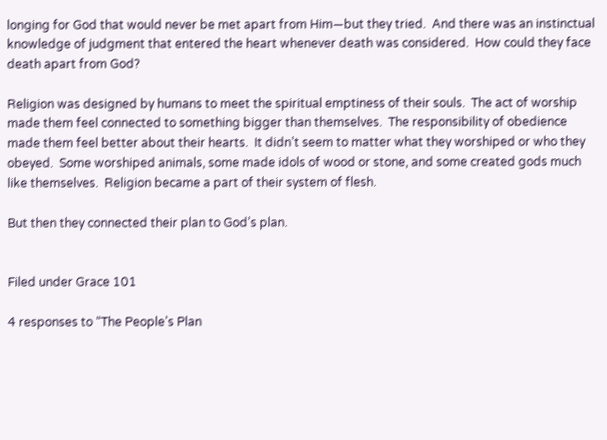longing for God that would never be met apart from Him—but they tried.  And there was an instinctual knowledge of judgment that entered the heart whenever death was considered.  How could they face death apart from God?

Religion was designed by humans to meet the spiritual emptiness of their souls.  The act of worship made them feel connected to something bigger than themselves.  The responsibility of obedience made them feel better about their hearts.  It didn’t seem to matter what they worshiped or who they obeyed.  Some worshiped animals, some made idols of wood or stone, and some created gods much like themselves.  Religion became a part of their system of flesh.

But then they connected their plan to God’s plan.


Filed under Grace 101

4 responses to “The People’s Plan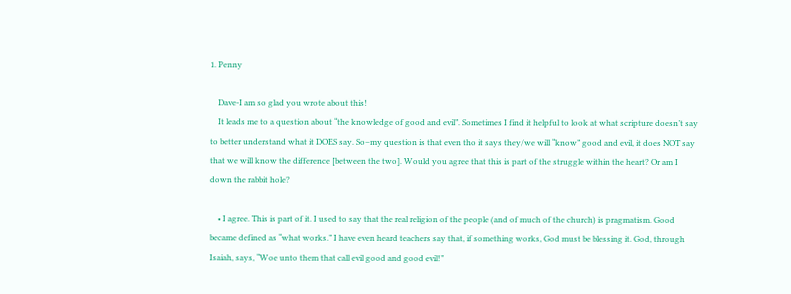1. Penny

    Dave-I am so glad you wrote about this!
    It leads me to a question about “the knowledge of good and evil”. Sometimes I find it helpful to look at what scripture doesn’t say to better understand what it DOES say. So–my question is that even tho it says they/we will “know” good and evil, it does NOT say that we will know the difference [between the two]. Would you agree that this is part of the struggle within the heart? Or am I down the rabbit hole?

    • I agree. This is part of it. I used to say that the real religion of the people (and of much of the church) is pragmatism. Good became defined as “what works.” I have even heard teachers say that, if something works, God must be blessing it. God, through Isaiah, says, “Woe unto them that call evil good and good evil!”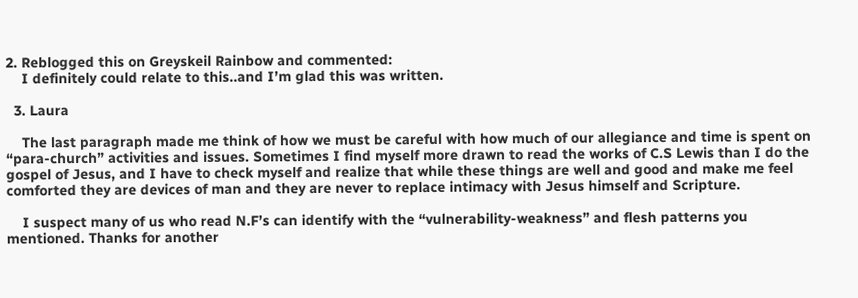2. Reblogged this on Greyskeil Rainbow and commented:
    I definitely could relate to this..and I’m glad this was written.

  3. Laura

    The last paragraph made me think of how we must be careful with how much of our allegiance and time is spent on “para-church” activities and issues. Sometimes I find myself more drawn to read the works of C.S Lewis than I do the gospel of Jesus, and I have to check myself and realize that while these things are well and good and make me feel comforted they are devices of man and they are never to replace intimacy with Jesus himself and Scripture.

    I suspect many of us who read N.F’s can identify with the “vulnerability-weakness” and flesh patterns you mentioned. Thanks for another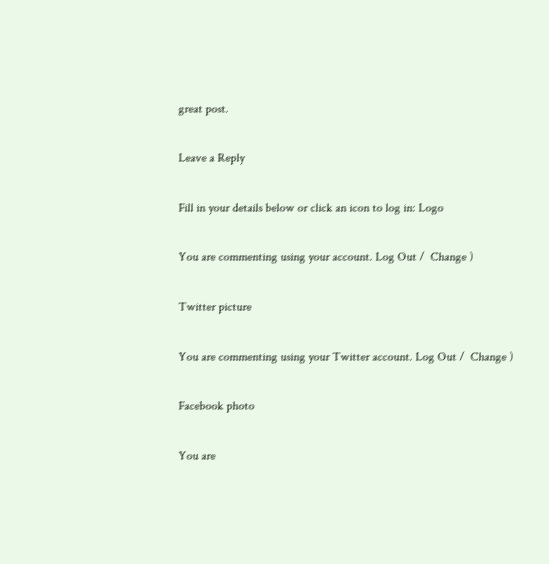great post.

Leave a Reply

Fill in your details below or click an icon to log in: Logo

You are commenting using your account. Log Out /  Change )

Twitter picture

You are commenting using your Twitter account. Log Out /  Change )

Facebook photo

You are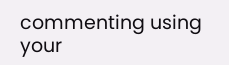commenting using your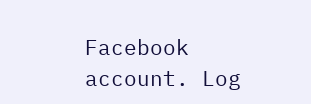Facebook account. Log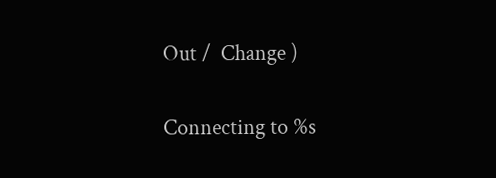Out /  Change )

Connecting to %s